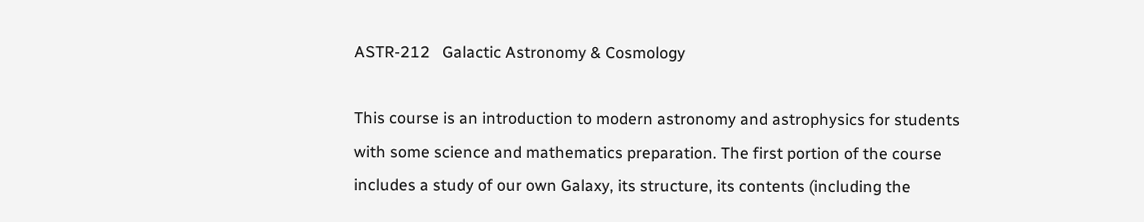ASTR-212   Galactic Astronomy & Cosmology

This course is an introduction to modern astronomy and astrophysics for students with some science and mathematics preparation. The first portion of the course includes a study of our own Galaxy, its structure, its contents (including the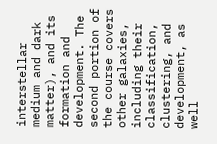interstellar medium and dark matter), and its formation and development. The second portion of the course covers other galaxies, including their classification, clustering, and development, as well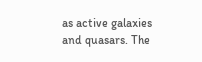as active galaxies and quasars. The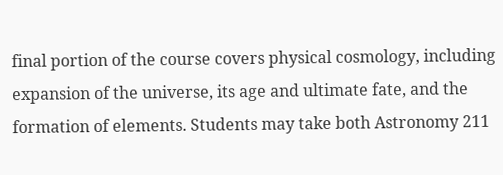final portion of the course covers physical cosmology, including expansion of the universe, its age and ultimate fate, and the formation of elements. Students may take both Astronomy 211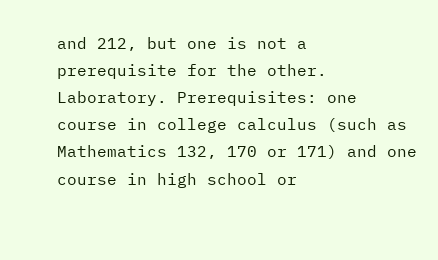and 212, but one is not a prerequisite for the other. Laboratory. Prerequisites: one course in college calculus (such as Mathematics 132, 170 or 171) and one course in high school or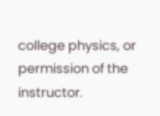college physics, or permission of the instructor.